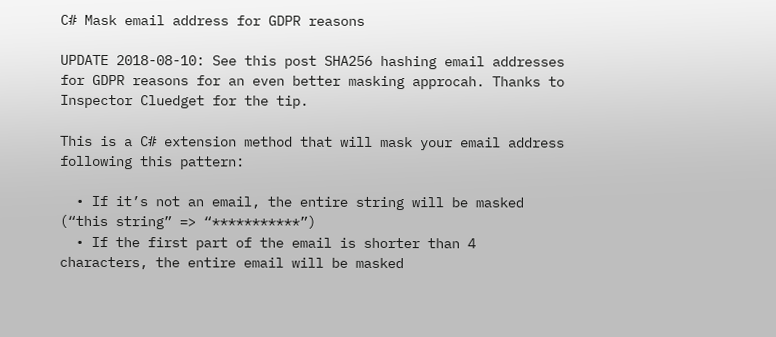C# Mask email address for GDPR reasons

UPDATE 2018-08-10: See this post SHA256 hashing email addresses for GDPR reasons for an even better masking approcah. Thanks to Inspector Cluedget for the tip.

This is a C# extension method that will mask your email address following this pattern:

  • If it’s not an email, the entire string will be masked (“this string” => “***********”)
  • If the first part of the email is shorter than 4 characters, the entire email will be masked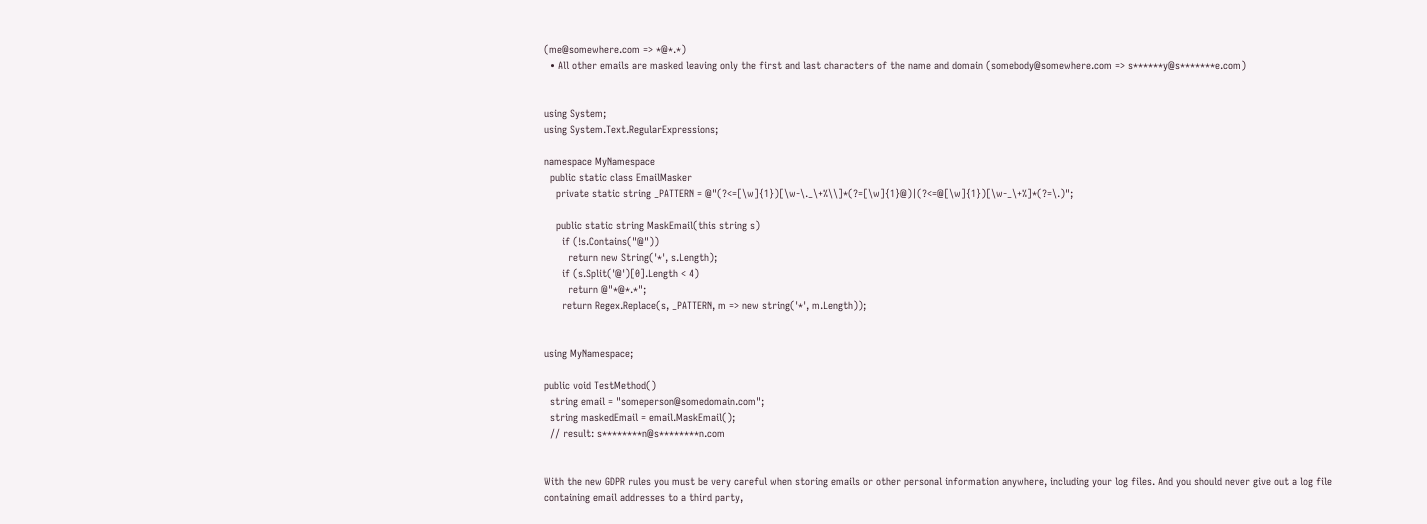(me@somewhere.com => *@*.*)
  • All other emails are masked leaving only the first and last characters of the name and domain (somebody@somewhere.com => s******y@s*******e.com)


using System;
using System.Text.RegularExpressions;

namespace MyNamespace
  public static class EmailMasker
    private static string _PATTERN = @"(?<=[\w]{1})[\w-\._\+%\\]*(?=[\w]{1}@)|(?<=@[\w]{1})[\w-_\+%]*(?=\.)";

    public static string MaskEmail(this string s)
      if (!s.Contains("@"))
        return new String('*', s.Length);
      if (s.Split('@')[0].Length < 4)
        return @"*@*.*";
      return Regex.Replace(s, _PATTERN, m => new string('*', m.Length));


using MyNamespace;

public void TestMethod()
  string email = "someperson@somedomain.com";
  string maskedEmail = email.MaskEmail();
  // result: s********n@s********n.com


With the new GDPR rules you must be very careful when storing emails or other personal information anywhere, including your log files. And you should never give out a log file containing email addresses to a third party,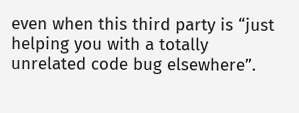even when this third party is “just helping you with a totally unrelated code bug elsewhere”.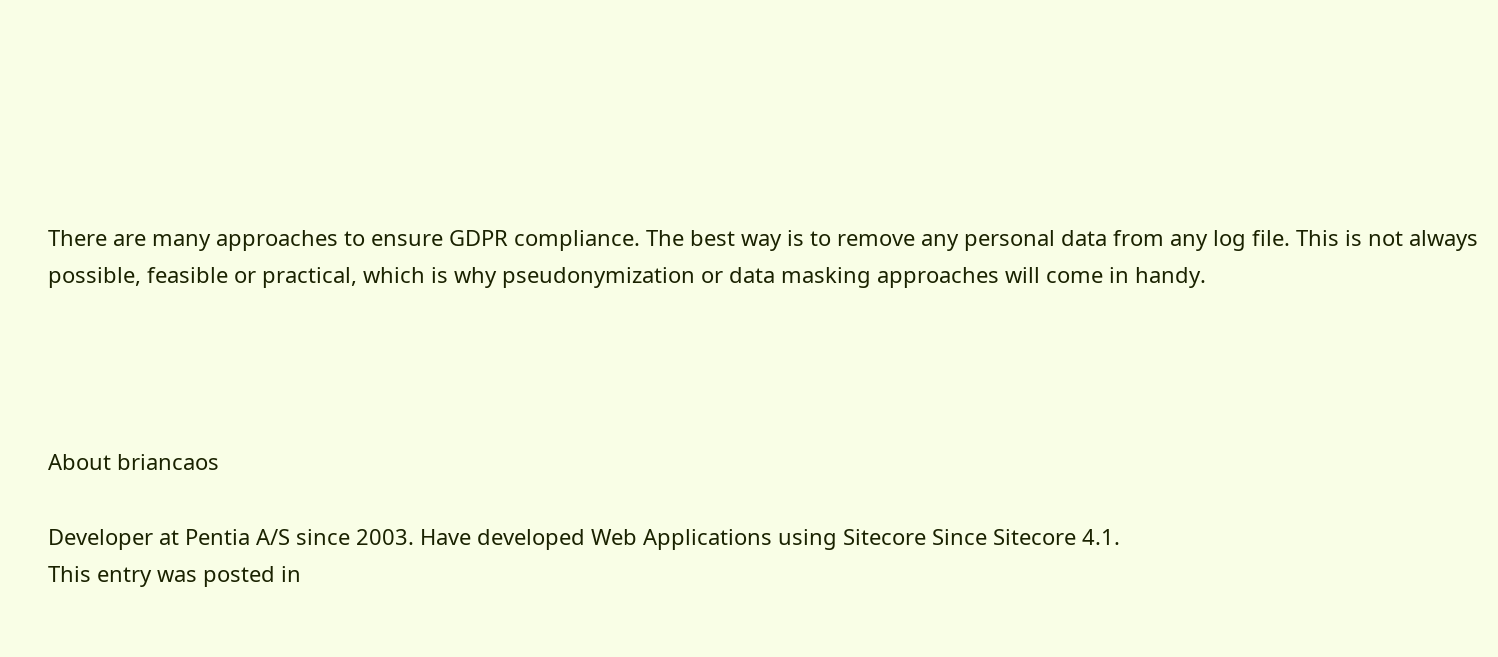There are many approaches to ensure GDPR compliance. The best way is to remove any personal data from any log file. This is not always possible, feasible or practical, which is why pseudonymization or data masking approaches will come in handy.




About briancaos

Developer at Pentia A/S since 2003. Have developed Web Applications using Sitecore Since Sitecore 4.1.
This entry was posted in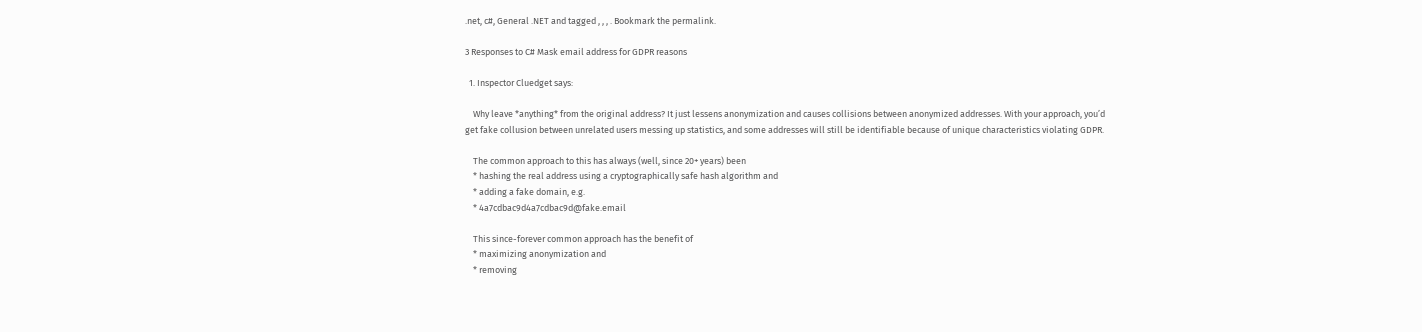.net, c#, General .NET and tagged , , , . Bookmark the permalink.

3 Responses to C# Mask email address for GDPR reasons

  1. Inspector Cluedget says:

    Why leave *anything* from the original address? It just lessens anonymization and causes collisions between anonymized addresses. With your approach, you’d get fake collusion between unrelated users messing up statistics, and some addresses will still be identifiable because of unique characteristics violating GDPR.

    The common approach to this has always (well, since 20+ years) been
    * hashing the real address using a cryptographically safe hash algorithm and
    * adding a fake domain, e.g.
    * 4a7cdbac9d4a7cdbac9d@fake.email

    This since-forever common approach has the benefit of
    * maximizing anonymization and
    * removing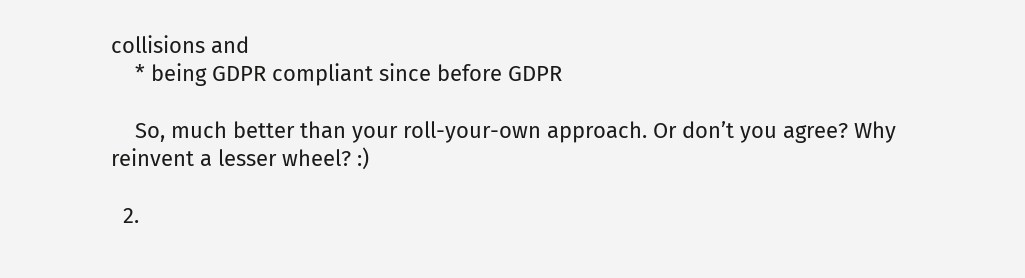collisions and
    * being GDPR compliant since before GDPR

    So, much better than your roll-your-own approach. Or don’t you agree? Why reinvent a lesser wheel? :)

  2.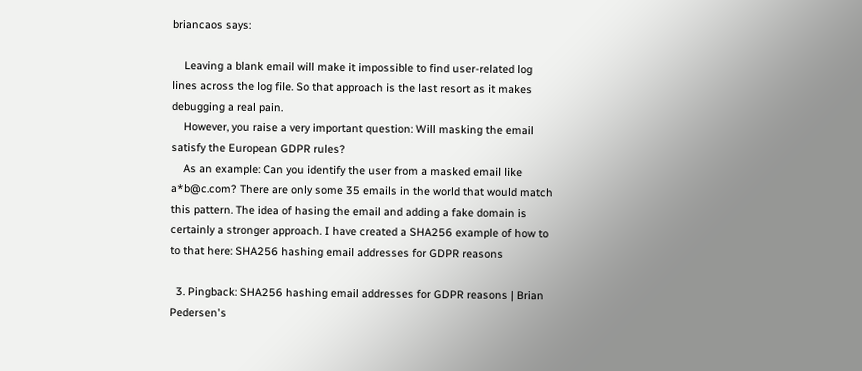briancaos says:

    Leaving a blank email will make it impossible to find user-related log lines across the log file. So that approach is the last resort as it makes debugging a real pain.
    However, you raise a very important question: Will masking the email satisfy the European GDPR rules?
    As an example: Can you identify the user from a masked email like a*b@c.com? There are only some 35 emails in the world that would match this pattern. The idea of hasing the email and adding a fake domain is certainly a stronger approach. I have created a SHA256 example of how to to that here: SHA256 hashing email addresses for GDPR reasons

  3. Pingback: SHA256 hashing email addresses for GDPR reasons | Brian Pedersen's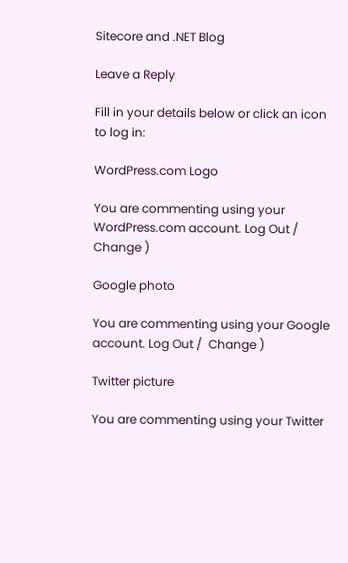Sitecore and .NET Blog

Leave a Reply

Fill in your details below or click an icon to log in:

WordPress.com Logo

You are commenting using your WordPress.com account. Log Out /  Change )

Google photo

You are commenting using your Google account. Log Out /  Change )

Twitter picture

You are commenting using your Twitter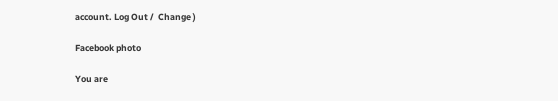account. Log Out /  Change )

Facebook photo

You are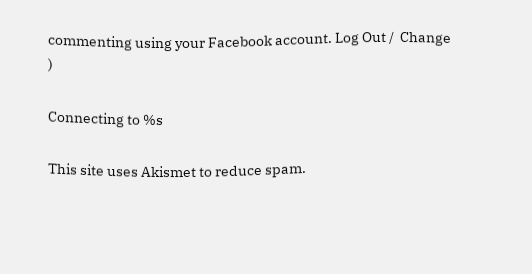commenting using your Facebook account. Log Out /  Change )

Connecting to %s

This site uses Akismet to reduce spam.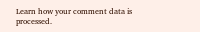Learn how your comment data is processed.